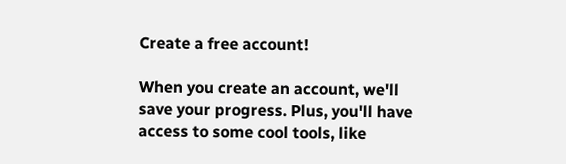Create a free account!

When you create an account, we'll save your progress. Plus, you'll have access to some cool tools, like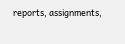reports, assignments,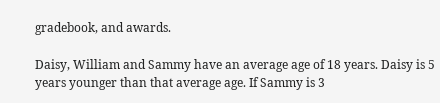gradebook, and awards.

Daisy, William and Sammy have an average age of 18 years. Daisy is 5 years younger than that average age. If Sammy is 3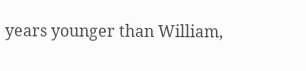years younger than William,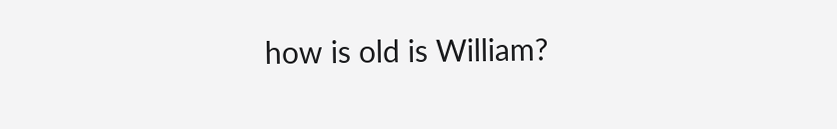how is old is William?